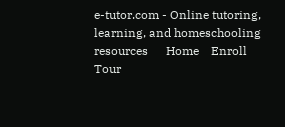e-tutor.com - Online tutoring, learning, and homeschooling resources      Home    Enroll    Tour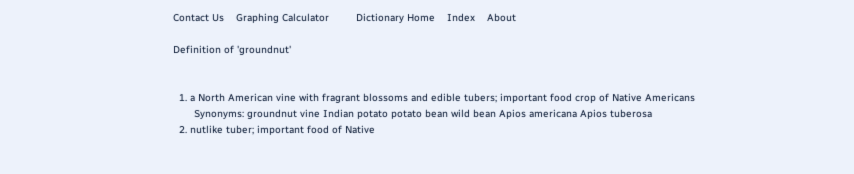Contact Us    Graphing Calculator         Dictionary Home    Index    About

Definition of 'groundnut'


  1. a North American vine with fragrant blossoms and edible tubers; important food crop of Native Americans
       Synonyms: groundnut vine Indian potato potato bean wild bean Apios americana Apios tuberosa
  2. nutlike tuber; important food of Native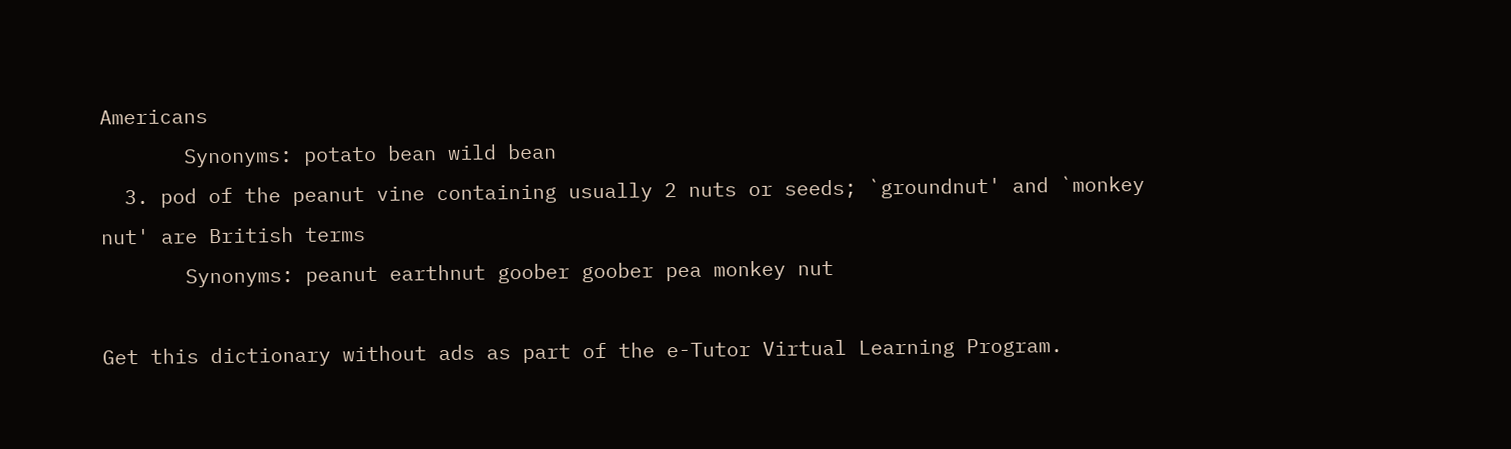Americans
       Synonyms: potato bean wild bean
  3. pod of the peanut vine containing usually 2 nuts or seeds; `groundnut' and `monkey nut' are British terms
       Synonyms: peanut earthnut goober goober pea monkey nut

Get this dictionary without ads as part of the e-Tutor Virtual Learning Program.